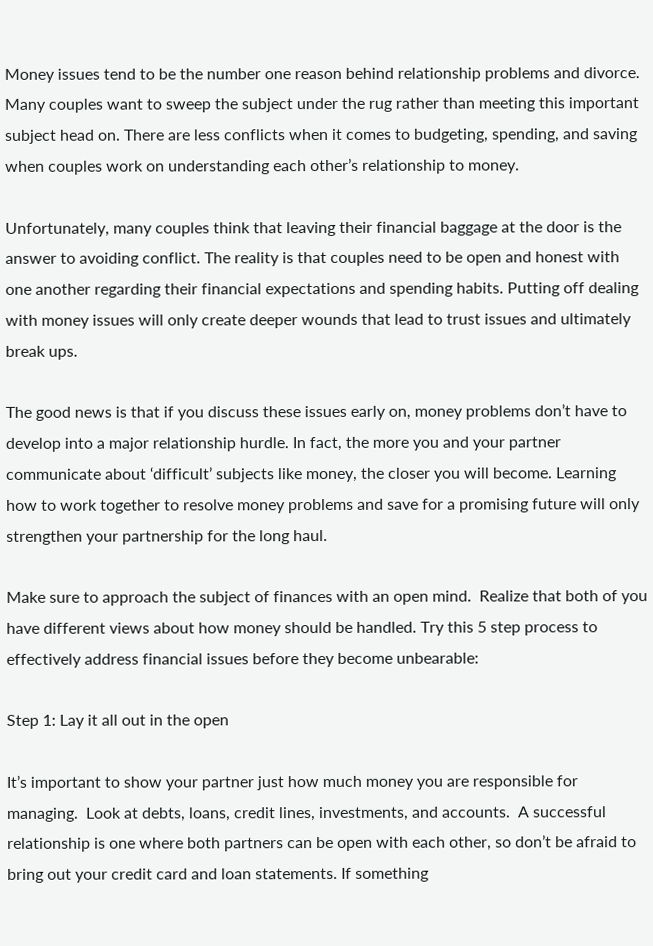Money issues tend to be the number one reason behind relationship problems and divorce. Many couples want to sweep the subject under the rug rather than meeting this important subject head on. There are less conflicts when it comes to budgeting, spending, and saving when couples work on understanding each other’s relationship to money.

Unfortunately, many couples think that leaving their financial baggage at the door is the answer to avoiding conflict. The reality is that couples need to be open and honest with one another regarding their financial expectations and spending habits. Putting off dealing with money issues will only create deeper wounds that lead to trust issues and ultimately break ups.

The good news is that if you discuss these issues early on, money problems don’t have to develop into a major relationship hurdle. In fact, the more you and your partner communicate about ‘difficult’ subjects like money, the closer you will become. Learning how to work together to resolve money problems and save for a promising future will only strengthen your partnership for the long haul.

Make sure to approach the subject of finances with an open mind.  Realize that both of you have different views about how money should be handled. Try this 5 step process to effectively address financial issues before they become unbearable:

Step 1: Lay it all out in the open

It’s important to show your partner just how much money you are responsible for managing.  Look at debts, loans, credit lines, investments, and accounts.  A successful relationship is one where both partners can be open with each other, so don’t be afraid to bring out your credit card and loan statements. If something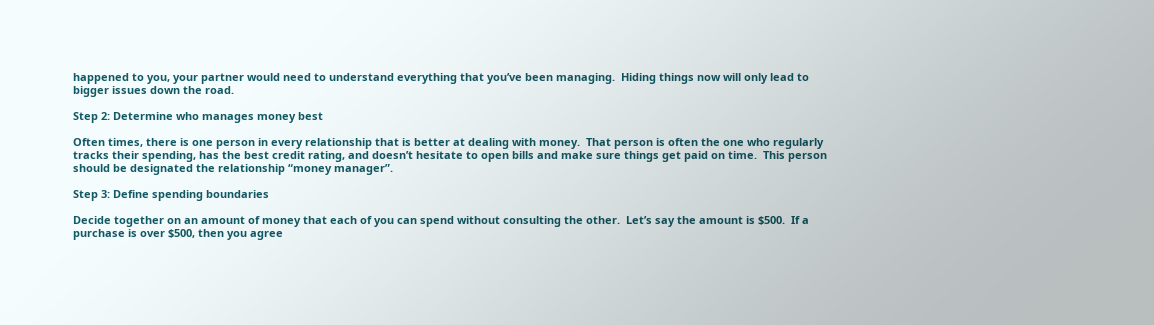happened to you, your partner would need to understand everything that you’ve been managing.  Hiding things now will only lead to bigger issues down the road.

Step 2: Determine who manages money best

Often times, there is one person in every relationship that is better at dealing with money.  That person is often the one who regularly tracks their spending, has the best credit rating, and doesn’t hesitate to open bills and make sure things get paid on time.  This person should be designated the relationship “money manager”.

Step 3: Define spending boundaries

Decide together on an amount of money that each of you can spend without consulting the other.  Let’s say the amount is $500.  If a purchase is over $500, then you agree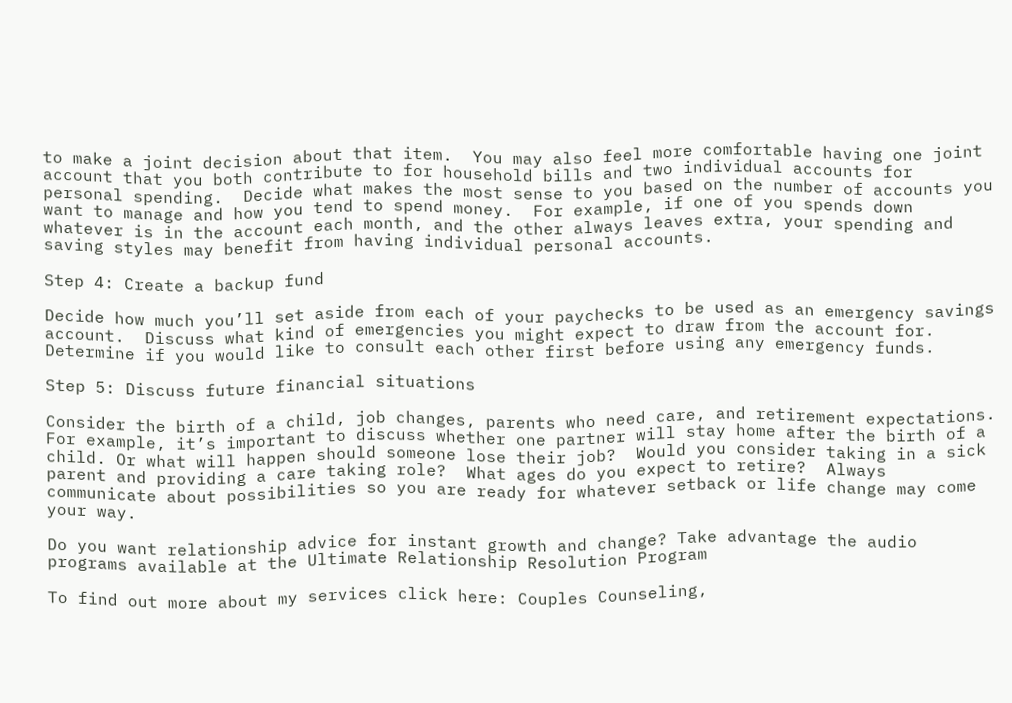to make a joint decision about that item.  You may also feel more comfortable having one joint account that you both contribute to for household bills and two individual accounts for personal spending.  Decide what makes the most sense to you based on the number of accounts you want to manage and how you tend to spend money.  For example, if one of you spends down whatever is in the account each month, and the other always leaves extra, your spending and saving styles may benefit from having individual personal accounts.

Step 4: Create a backup fund

Decide how much you’ll set aside from each of your paychecks to be used as an emergency savings account.  Discuss what kind of emergencies you might expect to draw from the account for.  Determine if you would like to consult each other first before using any emergency funds.

Step 5: Discuss future financial situations

Consider the birth of a child, job changes, parents who need care, and retirement expectations.  For example, it’s important to discuss whether one partner will stay home after the birth of a child. Or what will happen should someone lose their job?  Would you consider taking in a sick parent and providing a care taking role?  What ages do you expect to retire?  Always communicate about possibilities so you are ready for whatever setback or life change may come your way.

Do you want relationship advice for instant growth and change? Take advantage the audio programs available at the Ultimate Relationship Resolution Program

To find out more about my services click here: Couples Counseling,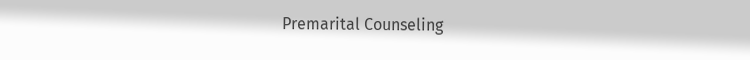Premarital Counseling